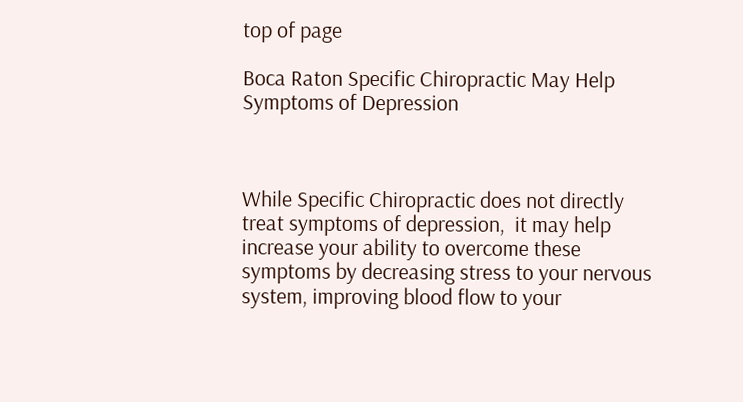top of page

Boca Raton Specific Chiropractic May Help Symptoms of Depression



While Specific Chiropractic does not directly treat symptoms of depression,  it may help increase your ability to overcome these symptoms by decreasing stress to your nervous system, improving blood flow to your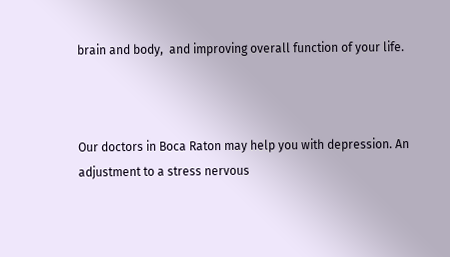brain and body,  and improving overall function of your life.



Our doctors in Boca Raton may help you with depression. An adjustment to a stress nervous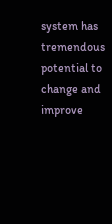system has tremendous potential to change and improve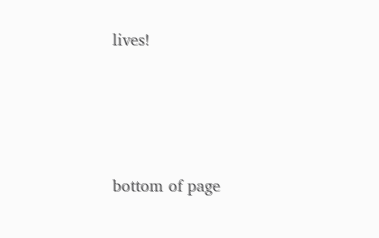lives!





bottom of page